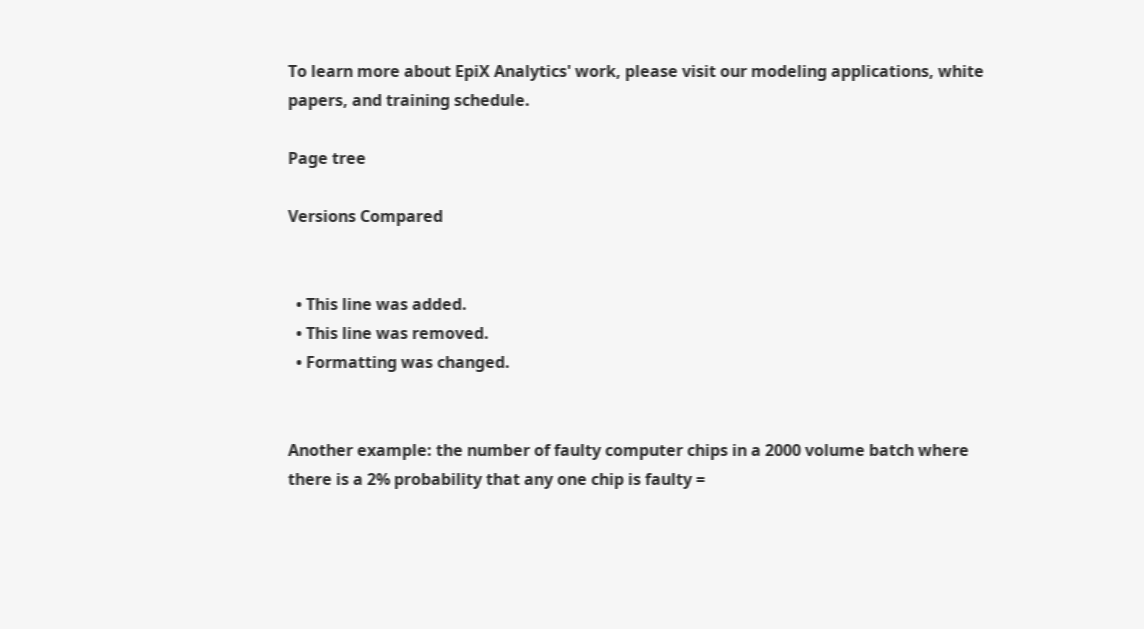To learn more about EpiX Analytics' work, please visit our modeling applications, white papers, and training schedule.

Page tree

Versions Compared


  • This line was added.
  • This line was removed.
  • Formatting was changed.


Another example: the number of faulty computer chips in a 2000 volume batch where there is a 2% probability that any one chip is faulty =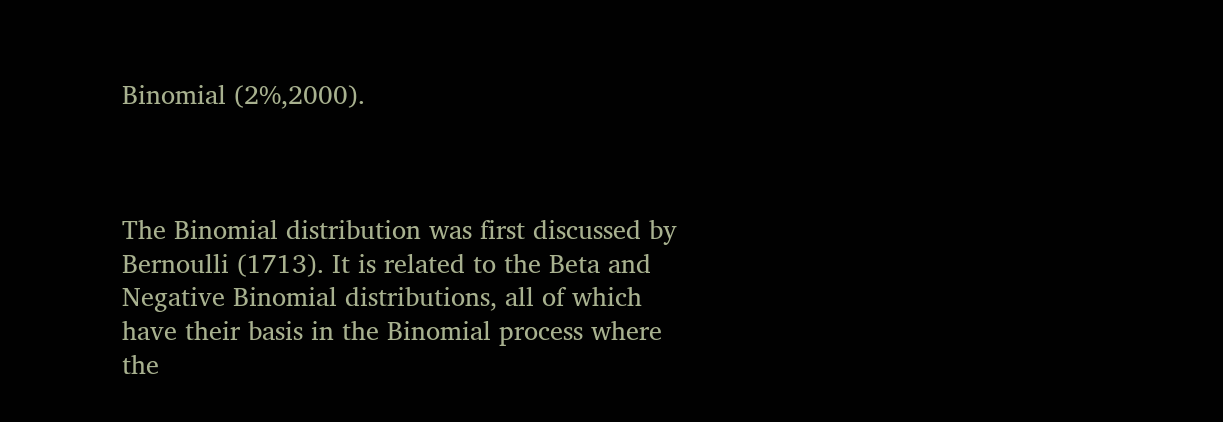Binomial (2%,2000).



The Binomial distribution was first discussed by Bernoulli (1713). It is related to the Beta and Negative Binomial distributions, all of which have their basis in the Binomial process where the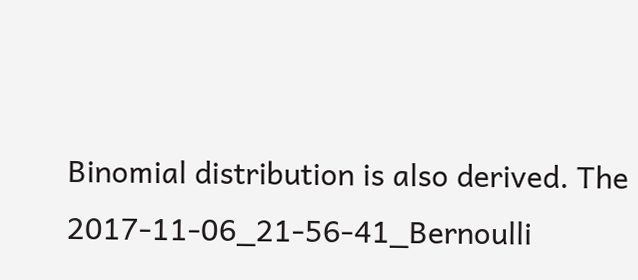Binomial distribution is also derived. The 2017-11-06_21-56-41_Bernoulli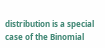distribution is a special case of the Binomial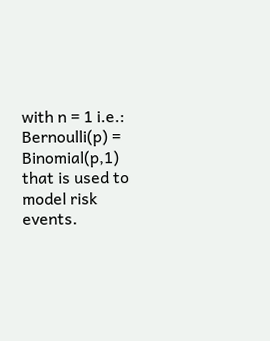with n = 1 i.e.: Bernoulli(p) = Binomial(p,1) that is used to model risk events.